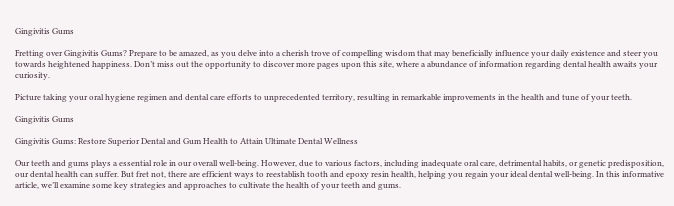Gingivitis Gums

Fretting over Gingivitis Gums? Prepare to be amazed, as you delve into a cherish trove of compelling wisdom that may beneficially influence your daily existence and steer you towards heightened happiness. Don’t miss out the opportunity to discover more pages upon this site, where a abundance of information regarding dental health awaits your curiosity.

Picture taking your oral hygiene regimen and dental care efforts to unprecedented territory, resulting in remarkable improvements in the health and tune of your teeth.

Gingivitis Gums

Gingivitis Gums: Restore Superior Dental and Gum Health to Attain Ultimate Dental Wellness

Our teeth and gums plays a essential role in our overall well-being. However, due to various factors, including inadequate oral care, detrimental habits, or genetic predisposition, our dental health can suffer. But fret not, there are efficient ways to reestablish tooth and epoxy resin health, helping you regain your ideal dental well-being. In this informative article, we’ll examine some key strategies and approaches to cultivate the health of your teeth and gums.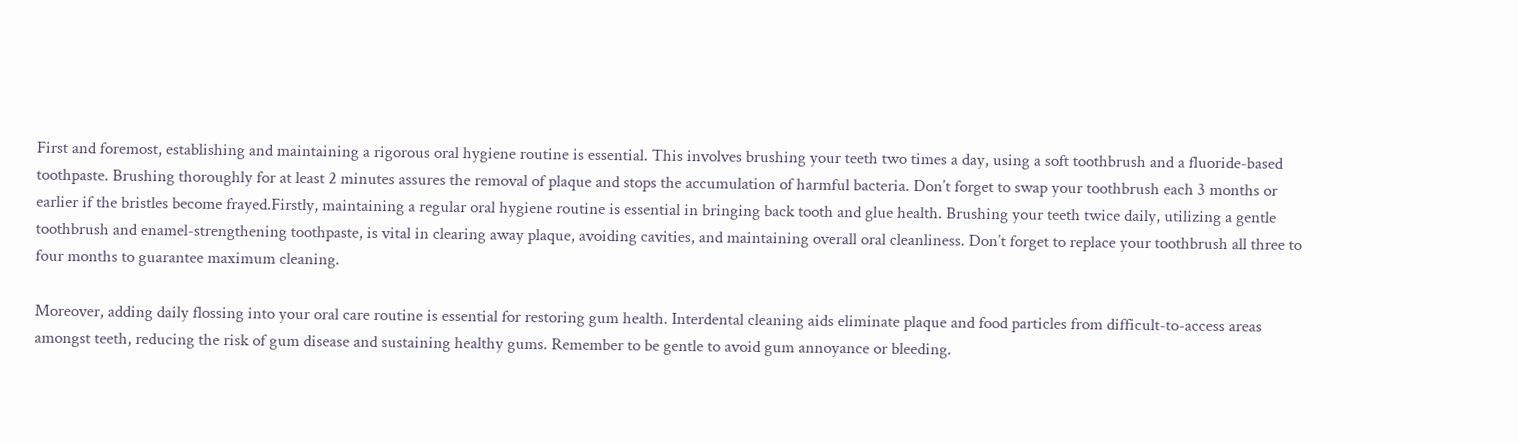First and foremost, establishing and maintaining a rigorous oral hygiene routine is essential. This involves brushing your teeth two times a day, using a soft toothbrush and a fluoride-based toothpaste. Brushing thoroughly for at least 2 minutes assures the removal of plaque and stops the accumulation of harmful bacteria. Don’t forget to swap your toothbrush each 3 months or earlier if the bristles become frayed.Firstly, maintaining a regular oral hygiene routine is essential in bringing back tooth and glue health. Brushing your teeth twice daily, utilizing a gentle toothbrush and enamel-strengthening toothpaste, is vital in clearing away plaque, avoiding cavities, and maintaining overall oral cleanliness. Don’t forget to replace your toothbrush all three to four months to guarantee maximum cleaning.

Moreover, adding daily flossing into your oral care routine is essential for restoring gum health. Interdental cleaning aids eliminate plaque and food particles from difficult-to-access areas amongst teeth, reducing the risk of gum disease and sustaining healthy gums. Remember to be gentle to avoid gum annoyance or bleeding.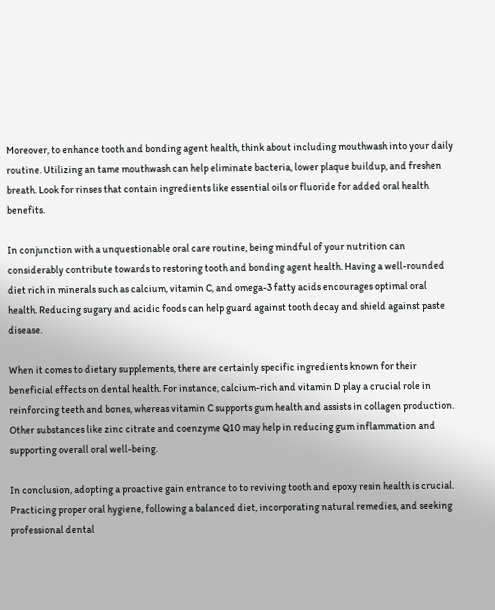Moreover, to enhance tooth and bonding agent health, think about including mouthwash into your daily routine. Utilizing an tame mouthwash can help eliminate bacteria, lower plaque buildup, and freshen breath. Look for rinses that contain ingredients like essential oils or fluoride for added oral health benefits.

In conjunction with a unquestionable oral care routine, being mindful of your nutrition can considerably contribute towards to restoring tooth and bonding agent health. Having a well-rounded diet rich in minerals such as calcium, vitamin C, and omega-3 fatty acids encourages optimal oral health. Reducing sugary and acidic foods can help guard against tooth decay and shield against paste disease.

When it comes to dietary supplements, there are certainly specific ingredients known for their beneficial effects on dental health. For instance, calcium-rich and vitamin D play a crucial role in reinforcing teeth and bones, whereas vitamin C supports gum health and assists in collagen production. Other substances like zinc citrate and coenzyme Q10 may help in reducing gum inflammation and supporting overall oral well-being.

In conclusion, adopting a proactive gain entrance to to reviving tooth and epoxy resin health is crucial. Practicing proper oral hygiene, following a balanced diet, incorporating natural remedies, and seeking professional dental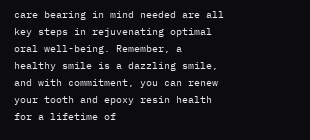care bearing in mind needed are all key steps in rejuvenating optimal oral well-being. Remember, a healthy smile is a dazzling smile, and with commitment, you can renew your tooth and epoxy resin health for a lifetime of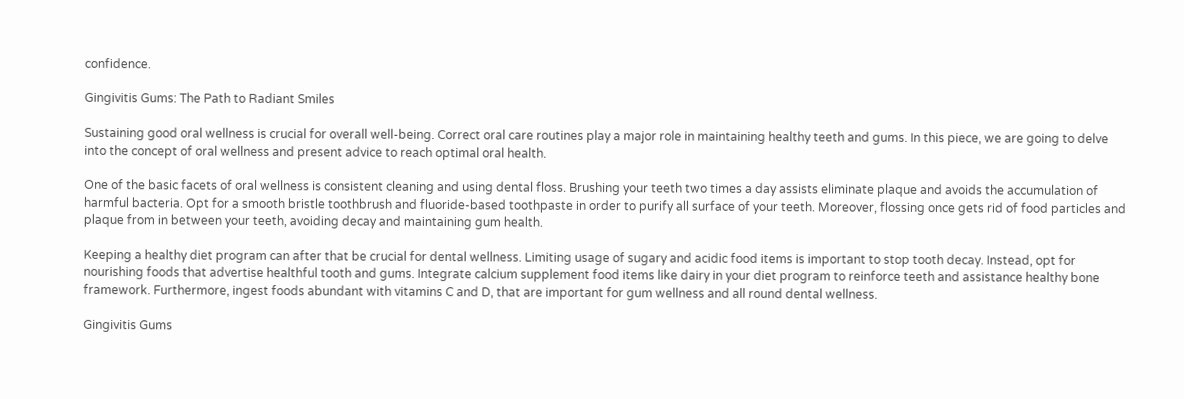confidence.

Gingivitis Gums: The Path to Radiant Smiles

Sustaining good oral wellness is crucial for overall well-being. Correct oral care routines play a major role in maintaining healthy teeth and gums. In this piece, we are going to delve into the concept of oral wellness and present advice to reach optimal oral health.

One of the basic facets of oral wellness is consistent cleaning and using dental floss. Brushing your teeth two times a day assists eliminate plaque and avoids the accumulation of harmful bacteria. Opt for a smooth bristle toothbrush and fluoride-based toothpaste in order to purify all surface of your teeth. Moreover, flossing once gets rid of food particles and plaque from in between your teeth, avoiding decay and maintaining gum health.

Keeping a healthy diet program can after that be crucial for dental wellness. Limiting usage of sugary and acidic food items is important to stop tooth decay. Instead, opt for nourishing foods that advertise healthful tooth and gums. Integrate calcium supplement food items like dairy in your diet program to reinforce teeth and assistance healthy bone framework. Furthermore, ingest foods abundant with vitamins C and D, that are important for gum wellness and all round dental wellness.

Gingivitis Gums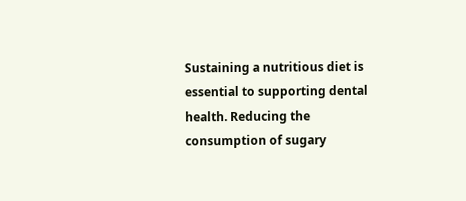Sustaining a nutritious diet is essential to supporting dental health. Reducing the consumption of sugary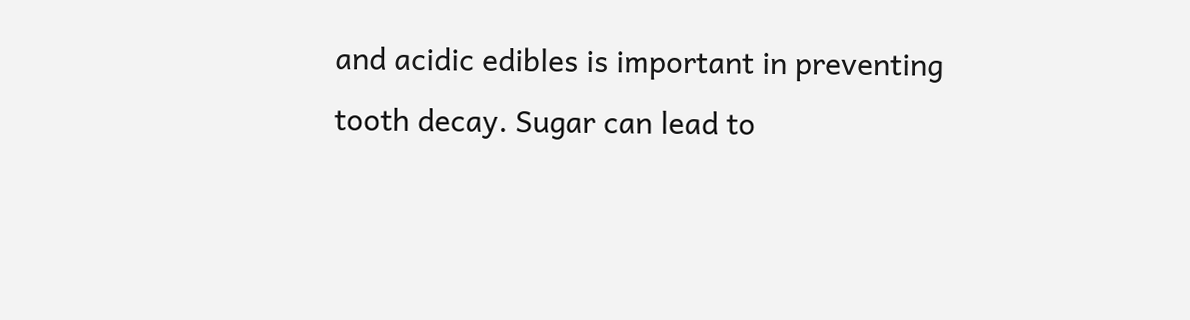and acidic edibles is important in preventing tooth decay. Sugar can lead to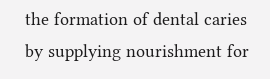the formation of dental caries by supplying nourishment for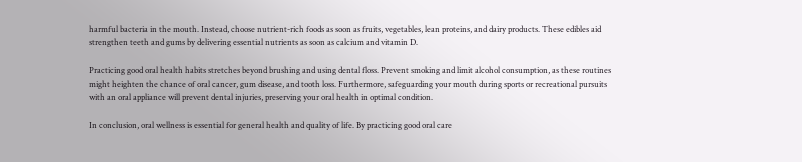harmful bacteria in the mouth. Instead, choose nutrient-rich foods as soon as fruits, vegetables, lean proteins, and dairy products. These edibles aid strengthen teeth and gums by delivering essential nutrients as soon as calcium and vitamin D.

Practicing good oral health habits stretches beyond brushing and using dental floss. Prevent smoking and limit alcohol consumption, as these routines might heighten the chance of oral cancer, gum disease, and tooth loss. Furthermore, safeguarding your mouth during sports or recreational pursuits with an oral appliance will prevent dental injuries, preserving your oral health in optimal condition.

In conclusion, oral wellness is essential for general health and quality of life. By practicing good oral care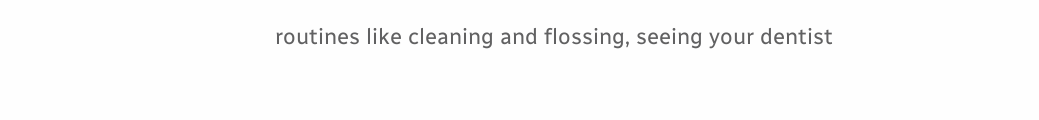routines like cleaning and flossing, seeing your dentist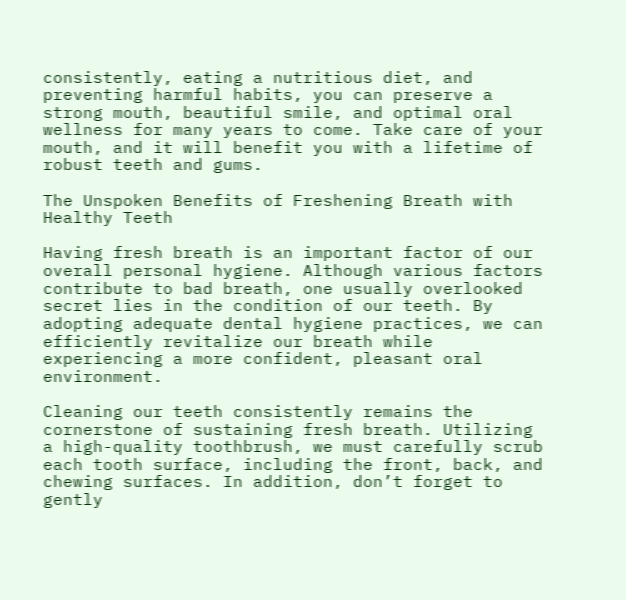consistently, eating a nutritious diet, and preventing harmful habits, you can preserve a strong mouth, beautiful smile, and optimal oral wellness for many years to come. Take care of your mouth, and it will benefit you with a lifetime of robust teeth and gums.

The Unspoken Benefits of Freshening Breath with Healthy Teeth

Having fresh breath is an important factor of our overall personal hygiene. Although various factors contribute to bad breath, one usually overlooked secret lies in the condition of our teeth. By adopting adequate dental hygiene practices, we can efficiently revitalize our breath while experiencing a more confident, pleasant oral environment.

Cleaning our teeth consistently remains the cornerstone of sustaining fresh breath. Utilizing a high-quality toothbrush, we must carefully scrub each tooth surface, including the front, back, and chewing surfaces. In addition, don’t forget to gently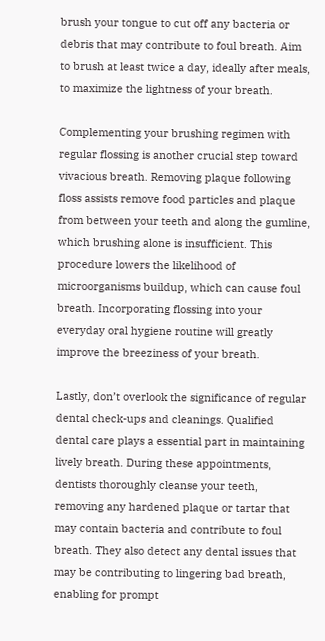brush your tongue to cut off any bacteria or debris that may contribute to foul breath. Aim to brush at least twice a day, ideally after meals, to maximize the lightness of your breath.

Complementing your brushing regimen with regular flossing is another crucial step toward vivacious breath. Removing plaque following floss assists remove food particles and plaque from between your teeth and along the gumline, which brushing alone is insufficient. This procedure lowers the likelihood of microorganisms buildup, which can cause foul breath. Incorporating flossing into your everyday oral hygiene routine will greatly improve the breeziness of your breath.

Lastly, don’t overlook the significance of regular dental check-ups and cleanings. Qualified dental care plays a essential part in maintaining lively breath. During these appointments, dentists thoroughly cleanse your teeth, removing any hardened plaque or tartar that may contain bacteria and contribute to foul breath. They also detect any dental issues that may be contributing to lingering bad breath, enabling for prompt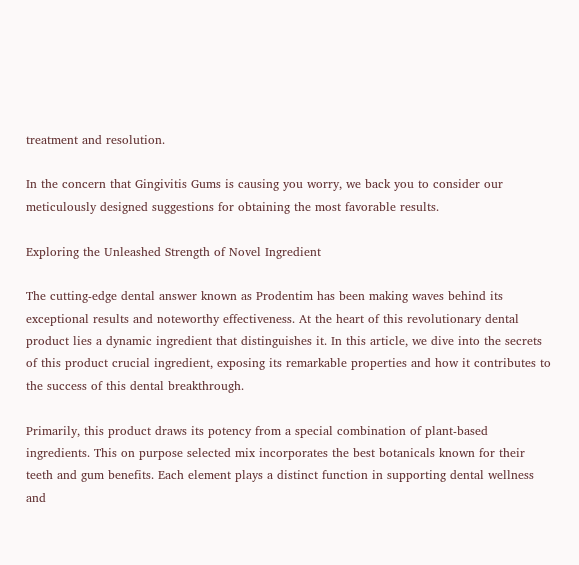treatment and resolution.

In the concern that Gingivitis Gums is causing you worry, we back you to consider our meticulously designed suggestions for obtaining the most favorable results.

Exploring the Unleashed Strength of Novel Ingredient

The cutting-edge dental answer known as Prodentim has been making waves behind its exceptional results and noteworthy effectiveness. At the heart of this revolutionary dental product lies a dynamic ingredient that distinguishes it. In this article, we dive into the secrets of this product crucial ingredient, exposing its remarkable properties and how it contributes to the success of this dental breakthrough.

Primarily, this product draws its potency from a special combination of plant-based ingredients. This on purpose selected mix incorporates the best botanicals known for their teeth and gum benefits. Each element plays a distinct function in supporting dental wellness and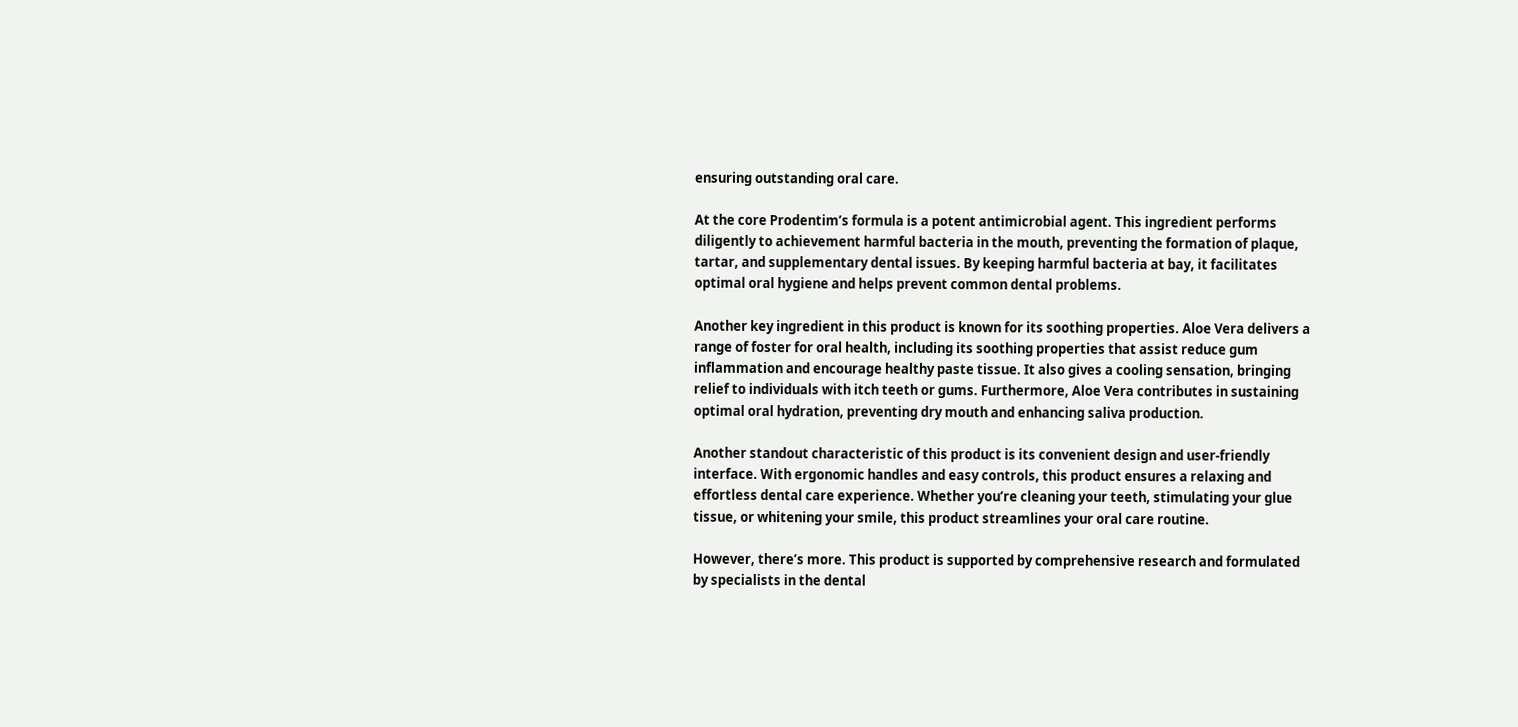ensuring outstanding oral care.

At the core Prodentim’s formula is a potent antimicrobial agent. This ingredient performs diligently to achievement harmful bacteria in the mouth, preventing the formation of plaque, tartar, and supplementary dental issues. By keeping harmful bacteria at bay, it facilitates optimal oral hygiene and helps prevent common dental problems.

Another key ingredient in this product is known for its soothing properties. Aloe Vera delivers a range of foster for oral health, including its soothing properties that assist reduce gum inflammation and encourage healthy paste tissue. It also gives a cooling sensation, bringing relief to individuals with itch teeth or gums. Furthermore, Aloe Vera contributes in sustaining optimal oral hydration, preventing dry mouth and enhancing saliva production.

Another standout characteristic of this product is its convenient design and user-friendly interface. With ergonomic handles and easy controls, this product ensures a relaxing and effortless dental care experience. Whether you’re cleaning your teeth, stimulating your glue tissue, or whitening your smile, this product streamlines your oral care routine.

However, there’s more. This product is supported by comprehensive research and formulated by specialists in the dental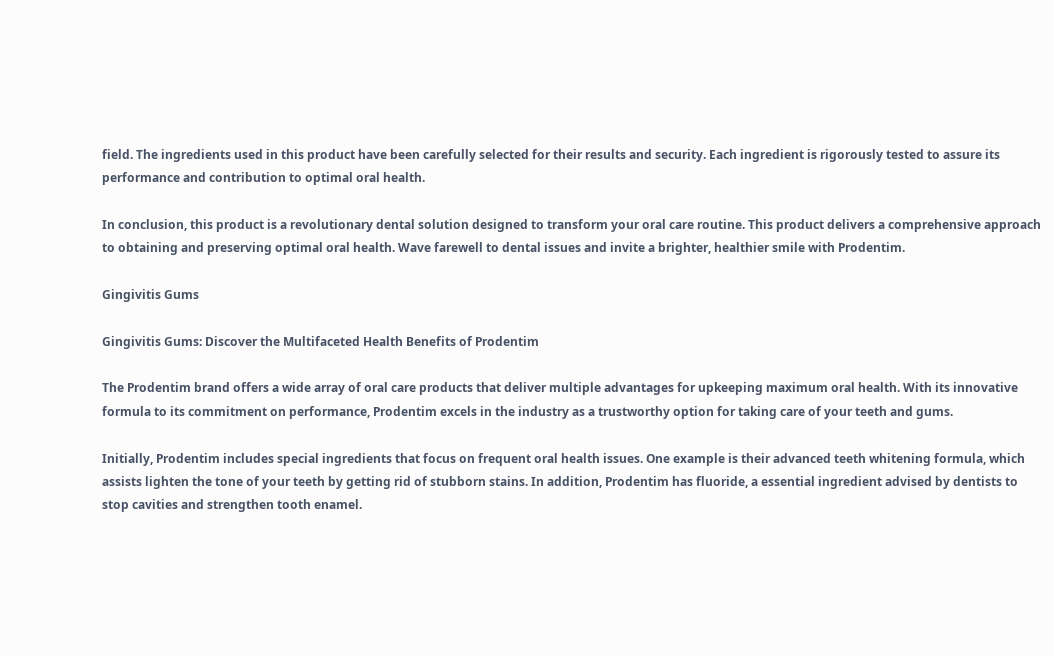field. The ingredients used in this product have been carefully selected for their results and security. Each ingredient is rigorously tested to assure its performance and contribution to optimal oral health.

In conclusion, this product is a revolutionary dental solution designed to transform your oral care routine. This product delivers a comprehensive approach to obtaining and preserving optimal oral health. Wave farewell to dental issues and invite a brighter, healthier smile with Prodentim.

Gingivitis Gums

Gingivitis Gums: Discover the Multifaceted Health Benefits of Prodentim

The Prodentim brand offers a wide array of oral care products that deliver multiple advantages for upkeeping maximum oral health. With its innovative formula to its commitment on performance, Prodentim excels in the industry as a trustworthy option for taking care of your teeth and gums.

Initially, Prodentim includes special ingredients that focus on frequent oral health issues. One example is their advanced teeth whitening formula, which assists lighten the tone of your teeth by getting rid of stubborn stains. In addition, Prodentim has fluoride, a essential ingredient advised by dentists to stop cavities and strengthen tooth enamel.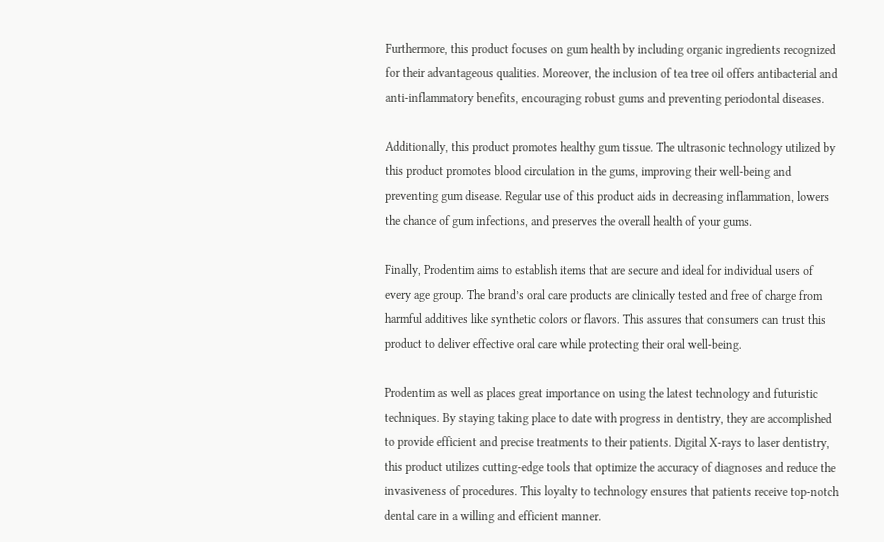Furthermore, this product focuses on gum health by including organic ingredients recognized for their advantageous qualities. Moreover, the inclusion of tea tree oil offers antibacterial and anti-inflammatory benefits, encouraging robust gums and preventing periodontal diseases.

Additionally, this product promotes healthy gum tissue. The ultrasonic technology utilized by this product promotes blood circulation in the gums, improving their well-being and preventing gum disease. Regular use of this product aids in decreasing inflammation, lowers the chance of gum infections, and preserves the overall health of your gums.

Finally, Prodentim aims to establish items that are secure and ideal for individual users of every age group. The brand’s oral care products are clinically tested and free of charge from harmful additives like synthetic colors or flavors. This assures that consumers can trust this product to deliver effective oral care while protecting their oral well-being.

Prodentim as well as places great importance on using the latest technology and futuristic techniques. By staying taking place to date with progress in dentistry, they are accomplished to provide efficient and precise treatments to their patients. Digital X-rays to laser dentistry, this product utilizes cutting-edge tools that optimize the accuracy of diagnoses and reduce the invasiveness of procedures. This loyalty to technology ensures that patients receive top-notch dental care in a willing and efficient manner.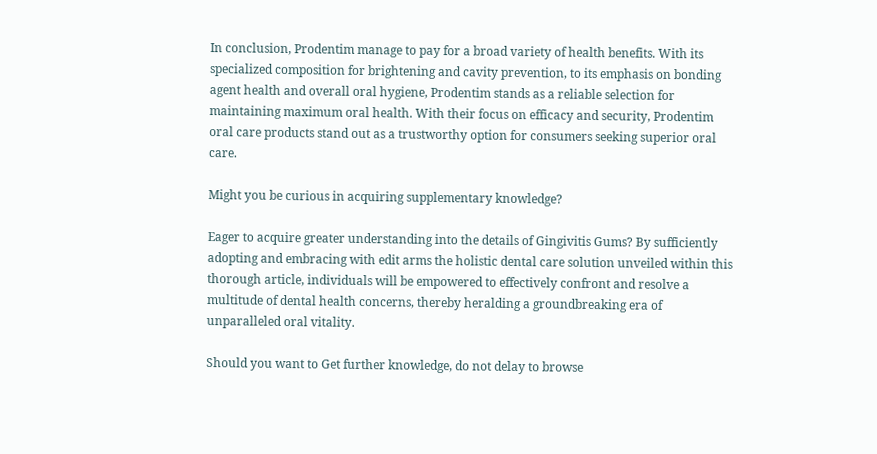In conclusion, Prodentim manage to pay for a broad variety of health benefits. With its specialized composition for brightening and cavity prevention, to its emphasis on bonding agent health and overall oral hygiene, Prodentim stands as a reliable selection for maintaining maximum oral health. With their focus on efficacy and security, Prodentim oral care products stand out as a trustworthy option for consumers seeking superior oral care.

Might you be curious in acquiring supplementary knowledge?

Eager to acquire greater understanding into the details of Gingivitis Gums? By sufficiently adopting and embracing with edit arms the holistic dental care solution unveiled within this thorough article, individuals will be empowered to effectively confront and resolve a multitude of dental health concerns, thereby heralding a groundbreaking era of unparalleled oral vitality.

Should you want to Get further knowledge, do not delay to browse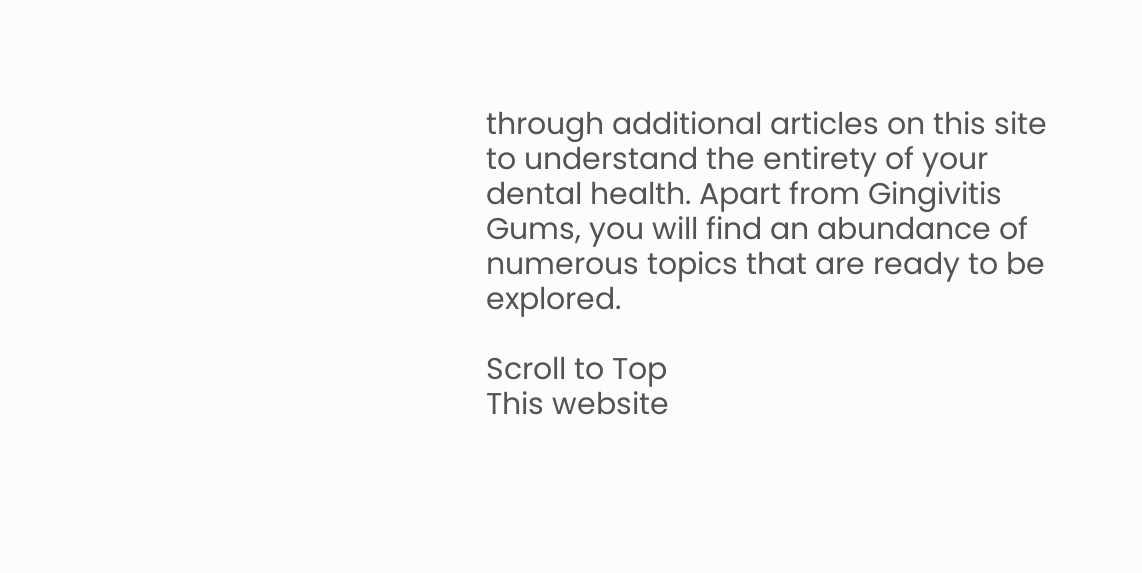through additional articles on this site to understand the entirety of your dental health. Apart from Gingivitis Gums, you will find an abundance of numerous topics that are ready to be explored.

Scroll to Top
This website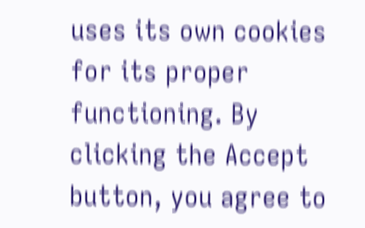uses its own cookies for its proper functioning. By clicking the Accept button, you agree to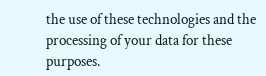the use of these technologies and the processing of your data for these purposes.